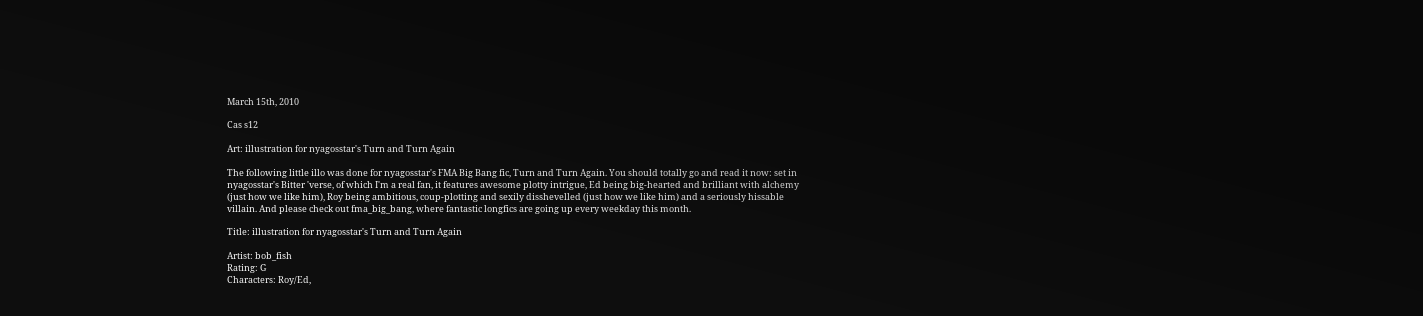March 15th, 2010

Cas s12

Art: illustration for nyagosstar's Turn and Turn Again

The following little illo was done for nyagosstar's FMA Big Bang fic, Turn and Turn Again. You should totally go and read it now: set in nyagosstar's Bitter 'verse, of which I'm a real fan, it features awesome plotty intrigue, Ed being big-hearted and brilliant with alchemy (just how we like him), Roy being ambitious, coup-plotting and sexily disshevelled (just how we like him) and a seriously hissable villain. And please check out fma_big_bang, where fantastic longfics are going up every weekday this month.

Title: illustration for nyagosstar's Turn and Turn Again

Artist: bob_fish
Rating: G
Characters: Roy/Ed,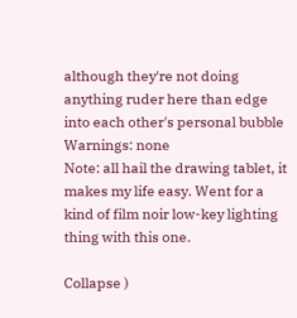although they're not doing anything ruder here than edge into each other's personal bubble
Warnings: none
Note: all hail the drawing tablet, it makes my life easy. Went for a kind of film noir low-key lighting thing with this one.

Collapse )